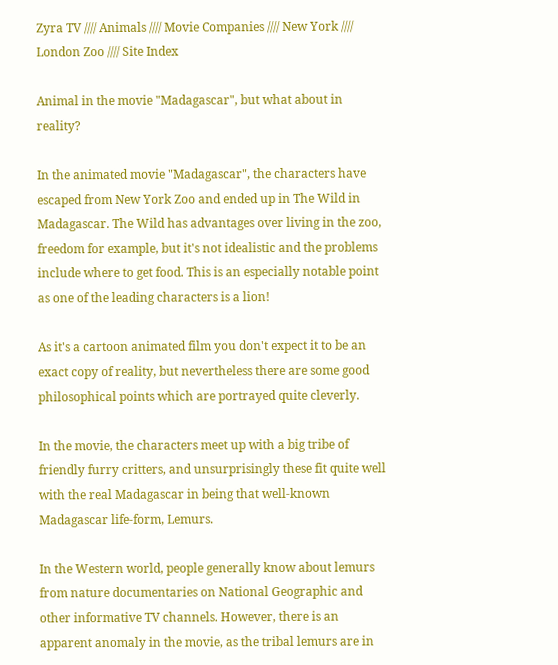Zyra TV //// Animals //// Movie Companies //// New York //// London Zoo //// Site Index

Animal in the movie "Madagascar", but what about in reality?

In the animated movie "Madagascar", the characters have escaped from New York Zoo and ended up in The Wild in Madagascar. The Wild has advantages over living in the zoo, freedom for example, but it's not idealistic and the problems include where to get food. This is an especially notable point as one of the leading characters is a lion!

As it's a cartoon animated film you don't expect it to be an exact copy of reality, but nevertheless there are some good philosophical points which are portrayed quite cleverly.

In the movie, the characters meet up with a big tribe of friendly furry critters, and unsurprisingly these fit quite well with the real Madagascar in being that well-known Madagascar life-form, Lemurs.

In the Western world, people generally know about lemurs from nature documentaries on National Geographic and other informative TV channels. However, there is an apparent anomaly in the movie, as the tribal lemurs are in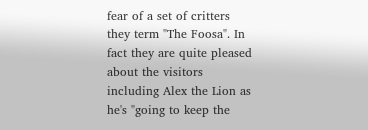fear of a set of critters they term "The Foosa". In fact they are quite pleased about the visitors including Alex the Lion as he's "going to keep the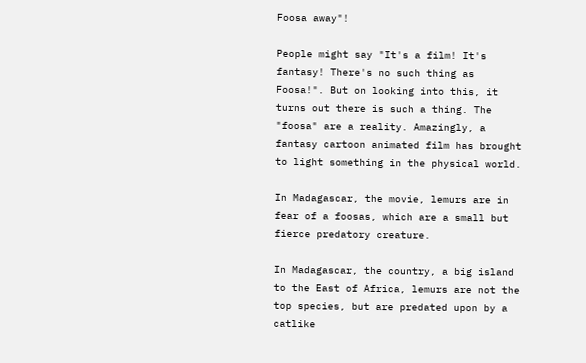Foosa away"!

People might say "It's a film! It's fantasy! There's no such thing as Foosa!". But on looking into this, it turns out there is such a thing. The "foosa" are a reality. Amazingly, a fantasy cartoon animated film has brought to light something in the physical world.

In Madagascar, the movie, lemurs are in fear of a foosas, which are a small but fierce predatory creature.

In Madagascar, the country, a big island to the East of Africa, lemurs are not the top species, but are predated upon by a catlike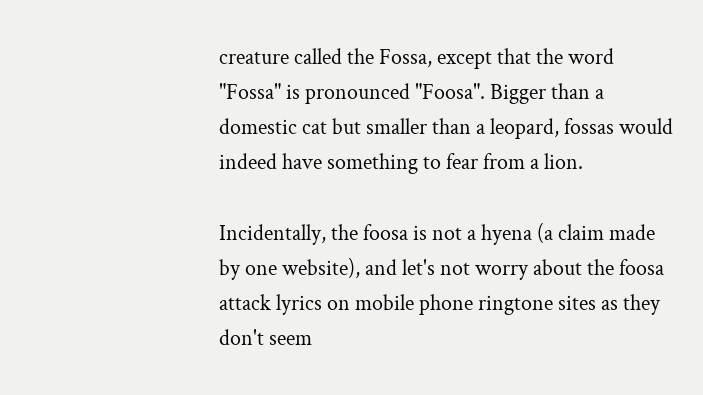creature called the Fossa, except that the word "Fossa" is pronounced "Foosa". Bigger than a domestic cat but smaller than a leopard, fossas would indeed have something to fear from a lion.

Incidentally, the foosa is not a hyena (a claim made by one website), and let's not worry about the foosa attack lyrics on mobile phone ringtone sites as they don't seem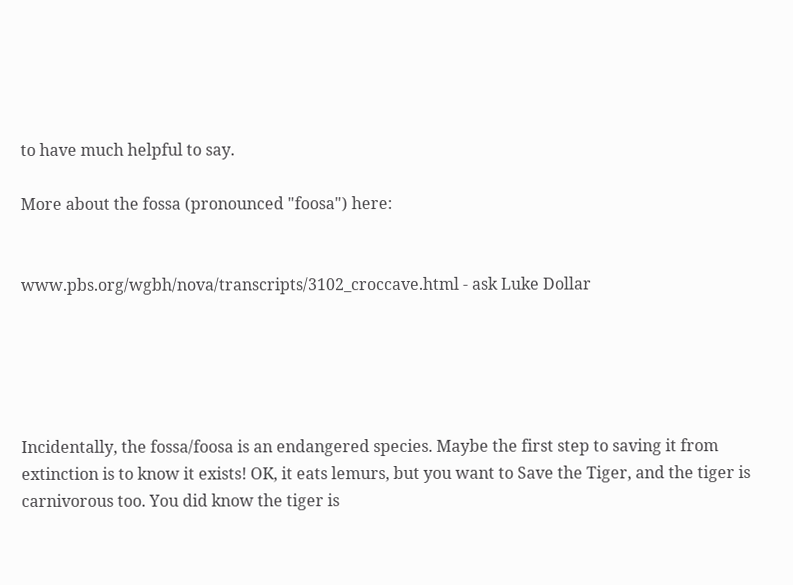to have much helpful to say.

More about the fossa (pronounced "foosa") here:


www.pbs.org/wgbh/nova/transcripts/3102_croccave.html - ask Luke Dollar





Incidentally, the fossa/foosa is an endangered species. Maybe the first step to saving it from extinction is to know it exists! OK, it eats lemurs, but you want to Save the Tiger, and the tiger is carnivorous too. You did know the tiger is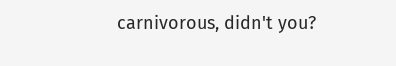carnivorous, didn't you?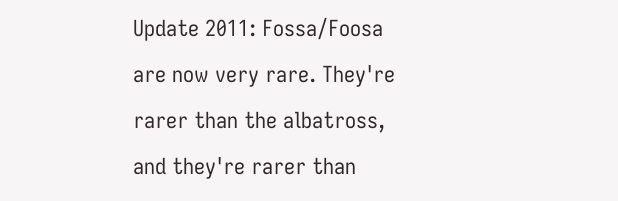Update 2011: Fossa/Foosa are now very rare. They're rarer than the albatross, and they're rarer than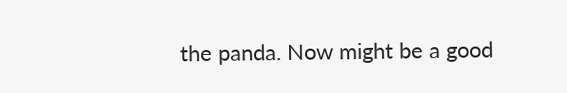the panda. Now might be a good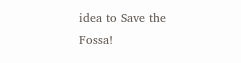idea to Save the Fossa!